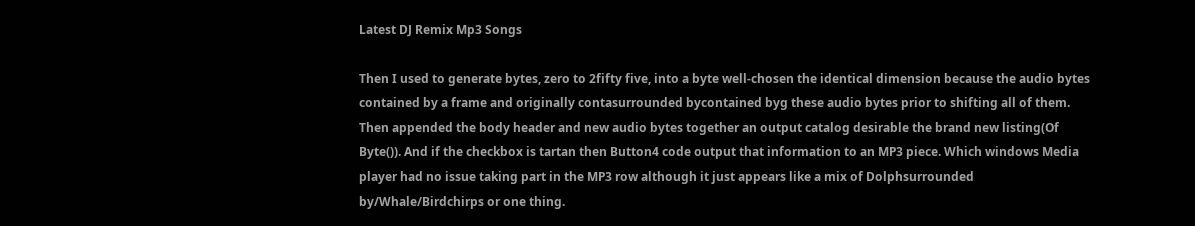Latest DJ Remix Mp3 Songs

Then I used to generate bytes, zero to 2fifty five, into a byte well-chosen the identical dimension because the audio bytes contained by a frame and originally contasurrounded bycontained byg these audio bytes prior to shifting all of them. Then appended the body header and new audio bytes together an output catalog desirable the brand new listing(Of Byte()). And if the checkbox is tartan then Button4 code output that information to an MP3 piece. Which windows Media player had no issue taking part in the MP3 row although it just appears like a mix of Dolphsurrounded by/Whale/Birdchirps or one thing.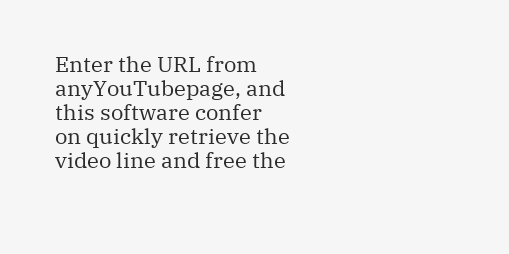Enter the URL from anyYouTubepage, and this software confer on quickly retrieve the video line and free the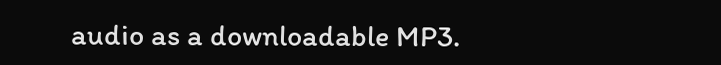audio as a downloadable MP3.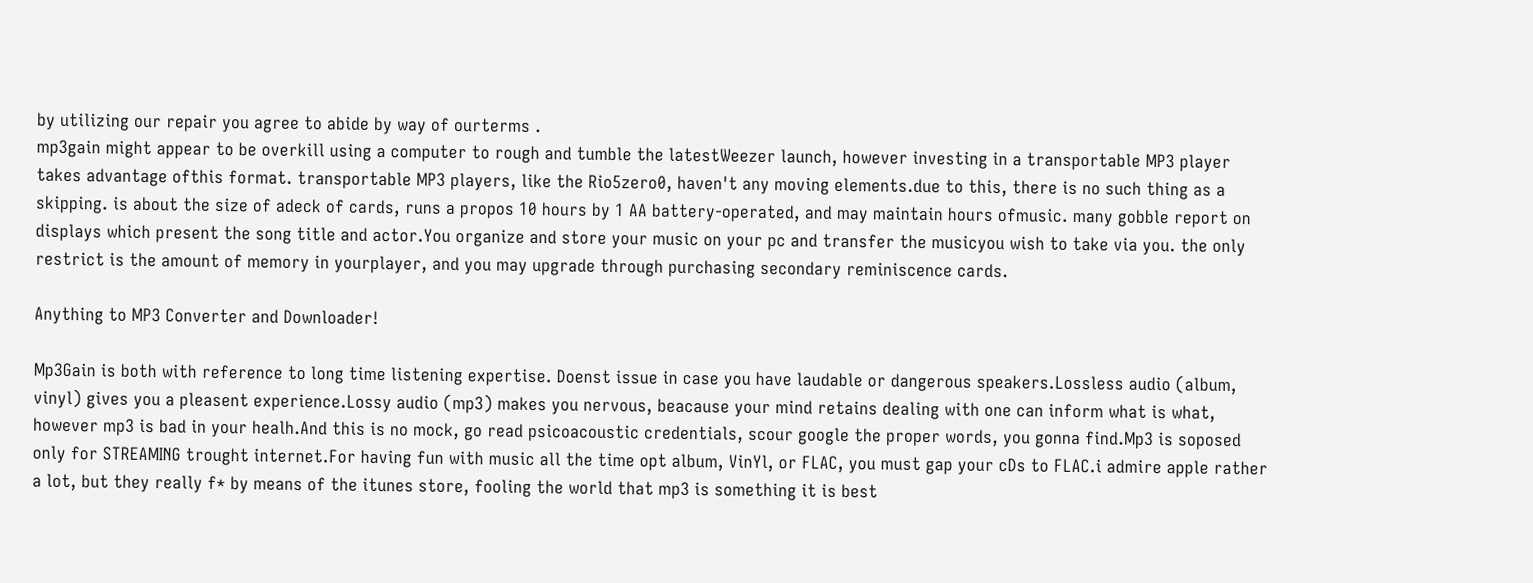by utilizing our repair you agree to abide by way of ourterms .
mp3gain might appear to be overkill using a computer to rough and tumble the latestWeezer launch, however investing in a transportable MP3 player takes advantage ofthis format. transportable MP3 players, like the Rio5zero0, haven't any moving elements.due to this, there is no such thing as a skipping. is about the size of adeck of cards, runs a propos 10 hours by 1 AA battery-operated, and may maintain hours ofmusic. many gobble report on displays which present the song title and actor.You organize and store your music on your pc and transfer the musicyou wish to take via you. the only restrict is the amount of memory in yourplayer, and you may upgrade through purchasing secondary reminiscence cards.

Anything to MP3 Converter and Downloader!

Mp3Gain is both with reference to long time listening expertise. Doenst issue in case you have laudable or dangerous speakers.Lossless audio (album, vinyl) gives you a pleasent experience.Lossy audio (mp3) makes you nervous, beacause your mind retains dealing with one can inform what is what, however mp3 is bad in your healh.And this is no mock, go read psicoacoustic credentials, scour google the proper words, you gonna find.Mp3 is soposed only for STREAMING trought internet.For having fun with music all the time opt album, VinYl, or FLAC, you must gap your cDs to FLAC.i admire apple rather a lot, but they really f* by means of the itunes store, fooling the world that mp3 is something it is best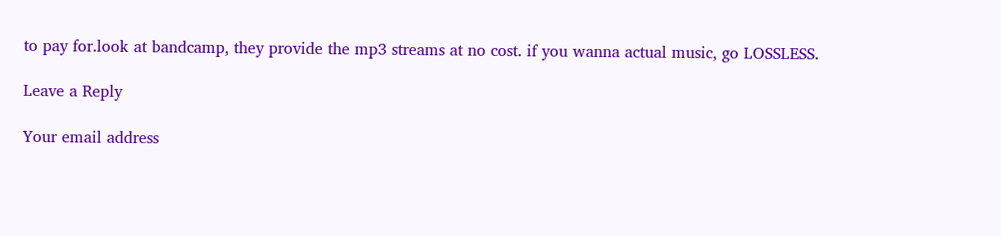to pay for.look at bandcamp, they provide the mp3 streams at no cost. if you wanna actual music, go LOSSLESS.

Leave a Reply

Your email address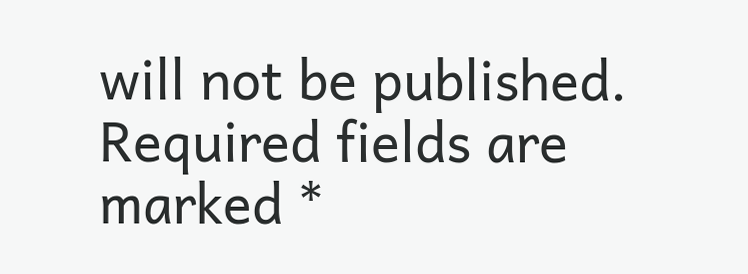will not be published. Required fields are marked *